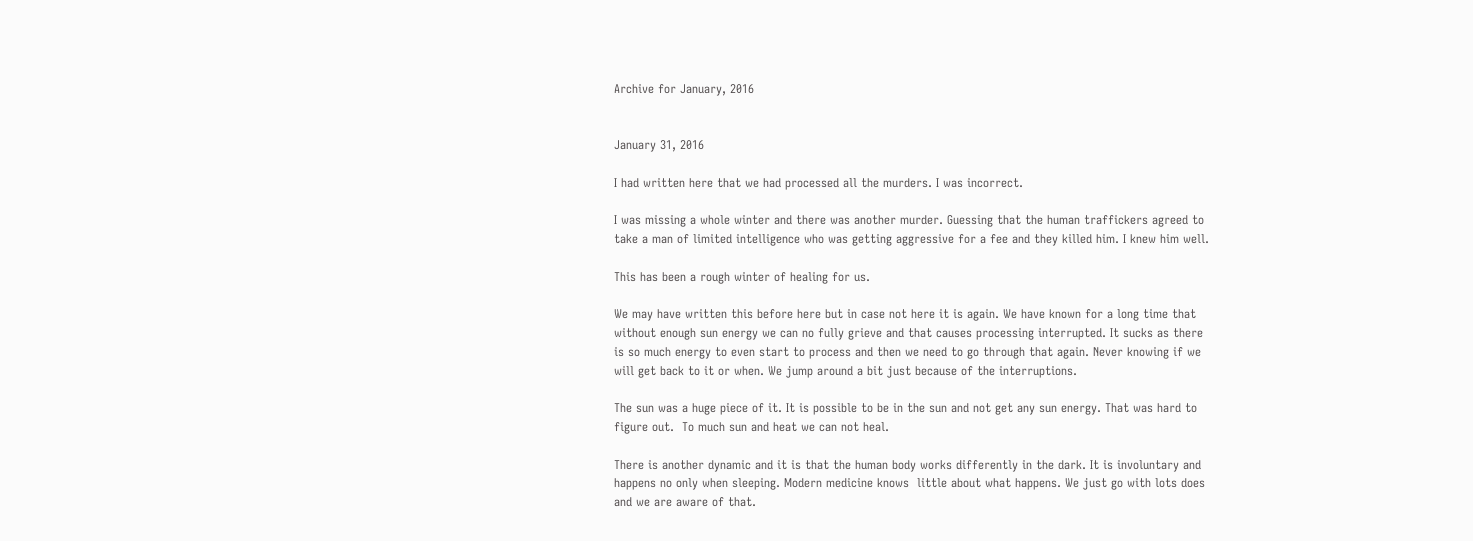Archive for January, 2016


January 31, 2016

I had written here that we had processed all the murders. I was incorrect.

I was missing a whole winter and there was another murder. Guessing that the human traffickers agreed to take a man of limited intelligence who was getting aggressive for a fee and they killed him. I knew him well.

This has been a rough winter of healing for us.

We may have written this before here but in case not here it is again. We have known for a long time that without enough sun energy we can no fully grieve and that causes processing interrupted. It sucks as there is so much energy to even start to process and then we need to go through that again. Never knowing if we will get back to it or when. We jump around a bit just because of the interruptions.

The sun was a huge piece of it. It is possible to be in the sun and not get any sun energy. That was hard to figure out.  To much sun and heat we can not heal.

There is another dynamic and it is that the human body works differently in the dark. It is involuntary and happens no only when sleeping. Modern medicine knows  little about what happens. We just go with lots does and we are aware of that.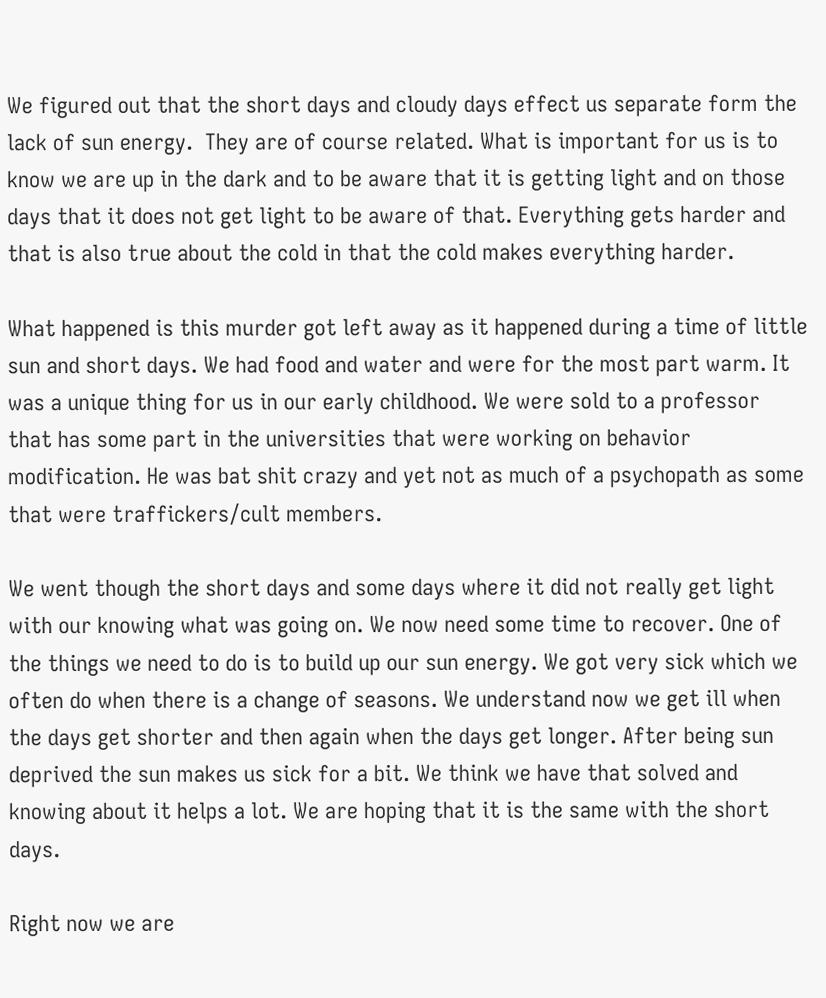We figured out that the short days and cloudy days effect us separate form the lack of sun energy.  They are of course related. What is important for us is to know we are up in the dark and to be aware that it is getting light and on those days that it does not get light to be aware of that. Everything gets harder and that is also true about the cold in that the cold makes everything harder.

What happened is this murder got left away as it happened during a time of little sun and short days. We had food and water and were for the most part warm. It was a unique thing for us in our early childhood. We were sold to a professor that has some part in the universities that were working on behavior modification. He was bat shit crazy and yet not as much of a psychopath as some that were traffickers/cult members.

We went though the short days and some days where it did not really get light with our knowing what was going on. We now need some time to recover. One of the things we need to do is to build up our sun energy. We got very sick which we often do when there is a change of seasons. We understand now we get ill when the days get shorter and then again when the days get longer. After being sun deprived the sun makes us sick for a bit. We think we have that solved and knowing about it helps a lot. We are hoping that it is the same with the short days.

Right now we are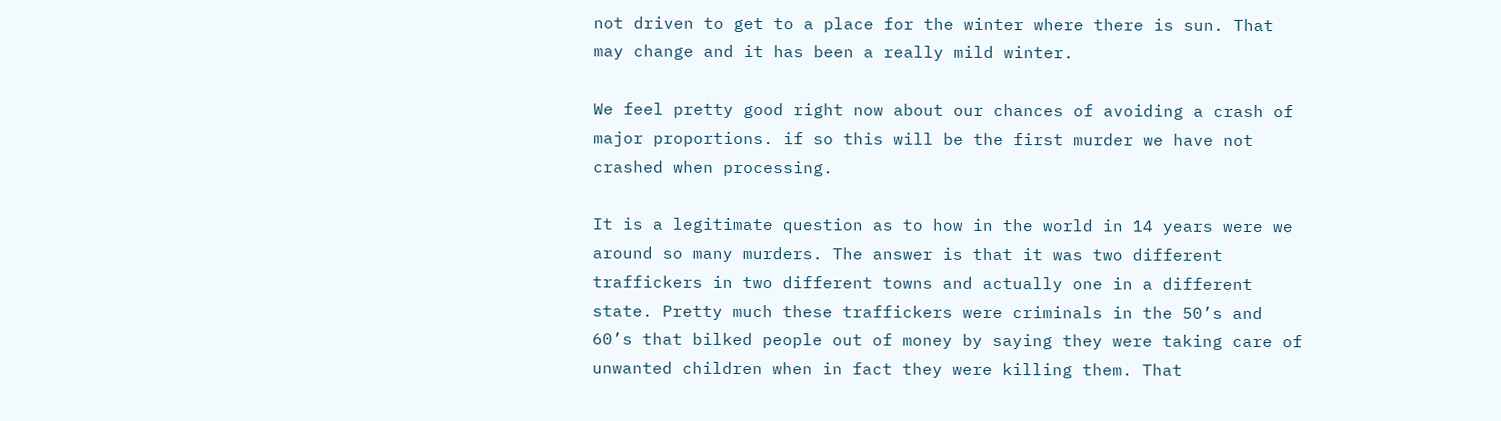not driven to get to a place for the winter where there is sun. That may change and it has been a really mild winter.

We feel pretty good right now about our chances of avoiding a crash of major proportions. if so this will be the first murder we have not crashed when processing.

It is a legitimate question as to how in the world in 14 years were we around so many murders. The answer is that it was two different traffickers in two different towns and actually one in a different state. Pretty much these traffickers were criminals in the 50’s and 60’s that bilked people out of money by saying they were taking care of unwanted children when in fact they were killing them. That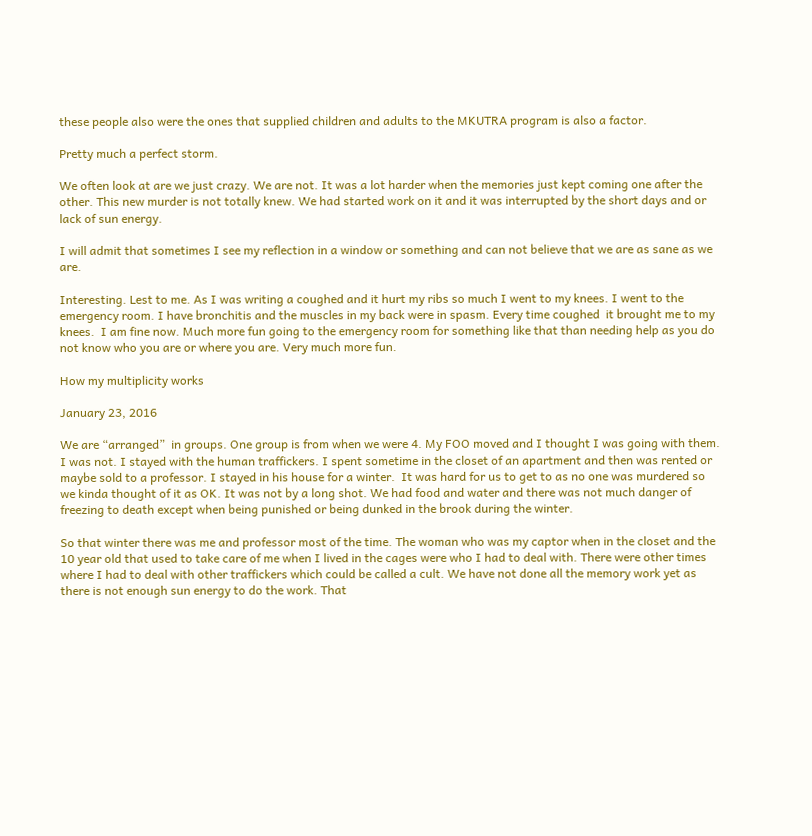these people also were the ones that supplied children and adults to the MKUTRA program is also a factor.

Pretty much a perfect storm.

We often look at are we just crazy. We are not. It was a lot harder when the memories just kept coming one after the other. This new murder is not totally knew. We had started work on it and it was interrupted by the short days and or lack of sun energy.

I will admit that sometimes I see my reflection in a window or something and can not believe that we are as sane as we are.

Interesting. Lest to me. As I was writing a coughed and it hurt my ribs so much I went to my knees. I went to the emergency room. I have bronchitis and the muscles in my back were in spasm. Every time coughed  it brought me to my knees.  I am fine now. Much more fun going to the emergency room for something like that than needing help as you do not know who you are or where you are. Very much more fun.

How my multiplicity works

January 23, 2016

We are “arranged”  in groups. One group is from when we were 4. My FOO moved and I thought I was going with them. I was not. I stayed with the human traffickers. I spent sometime in the closet of an apartment and then was rented or maybe sold to a professor. I stayed in his house for a winter.  It was hard for us to get to as no one was murdered so we kinda thought of it as OK. It was not by a long shot. We had food and water and there was not much danger of freezing to death except when being punished or being dunked in the brook during the winter.

So that winter there was me and professor most of the time. The woman who was my captor when in the closet and the 10 year old that used to take care of me when I lived in the cages were who I had to deal with. There were other times where I had to deal with other traffickers which could be called a cult. We have not done all the memory work yet as there is not enough sun energy to do the work. That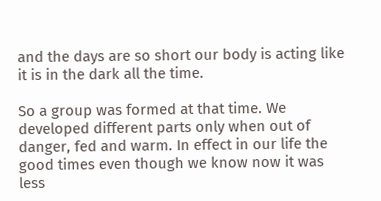and the days are so short our body is acting like it is in the dark all the time.

So a group was formed at that time. We developed different parts only when out of danger, fed and warm. In effect in our life the good times even though we know now it was less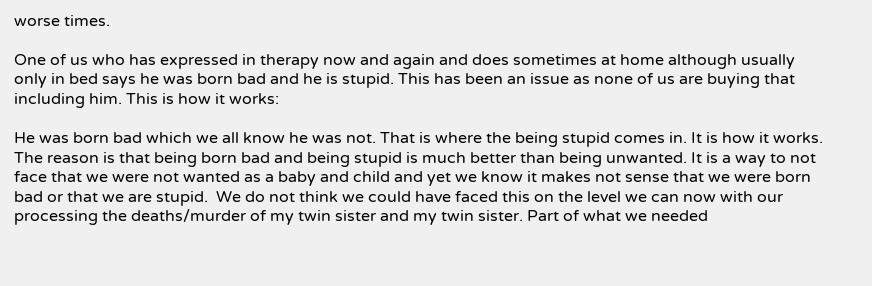worse times.

One of us who has expressed in therapy now and again and does sometimes at home although usually only in bed says he was born bad and he is stupid. This has been an issue as none of us are buying that including him. This is how it works:

He was born bad which we all know he was not. That is where the being stupid comes in. It is how it works. The reason is that being born bad and being stupid is much better than being unwanted. It is a way to not face that we were not wanted as a baby and child and yet we know it makes not sense that we were born bad or that we are stupid.  We do not think we could have faced this on the level we can now with our processing the deaths/murder of my twin sister and my twin sister. Part of what we needed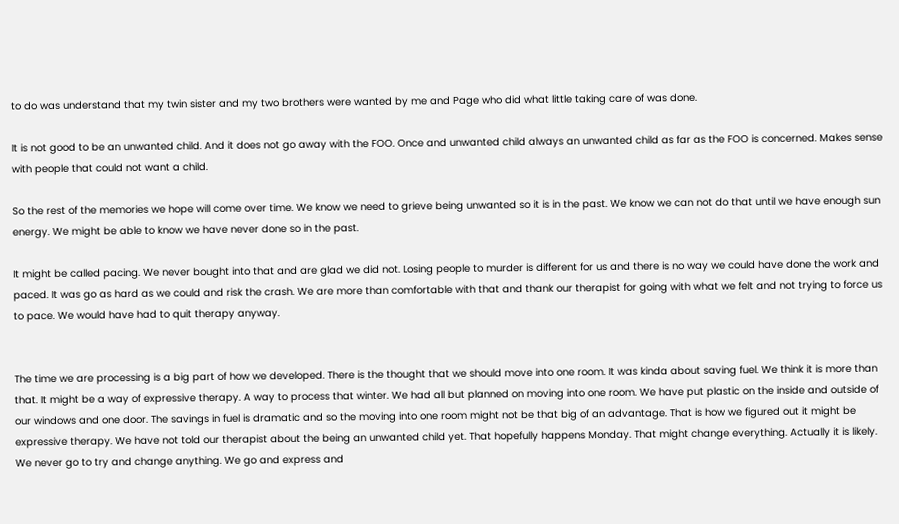to do was understand that my twin sister and my two brothers were wanted by me and Page who did what little taking care of was done.

It is not good to be an unwanted child. And it does not go away with the FOO. Once and unwanted child always an unwanted child as far as the FOO is concerned. Makes sense with people that could not want a child.

So the rest of the memories we hope will come over time. We know we need to grieve being unwanted so it is in the past. We know we can not do that until we have enough sun energy. We might be able to know we have never done so in the past.

It might be called pacing. We never bought into that and are glad we did not. Losing people to murder is different for us and there is no way we could have done the work and paced. It was go as hard as we could and risk the crash. We are more than comfortable with that and thank our therapist for going with what we felt and not trying to force us to pace. We would have had to quit therapy anyway.


The time we are processing is a big part of how we developed. There is the thought that we should move into one room. It was kinda about saving fuel. We think it is more than that. It might be a way of expressive therapy. A way to process that winter. We had all but planned on moving into one room. We have put plastic on the inside and outside of our windows and one door. The savings in fuel is dramatic and so the moving into one room might not be that big of an advantage. That is how we figured out it might be expressive therapy. We have not told our therapist about the being an unwanted child yet. That hopefully happens Monday. That might change everything. Actually it is likely. We never go to try and change anything. We go and express and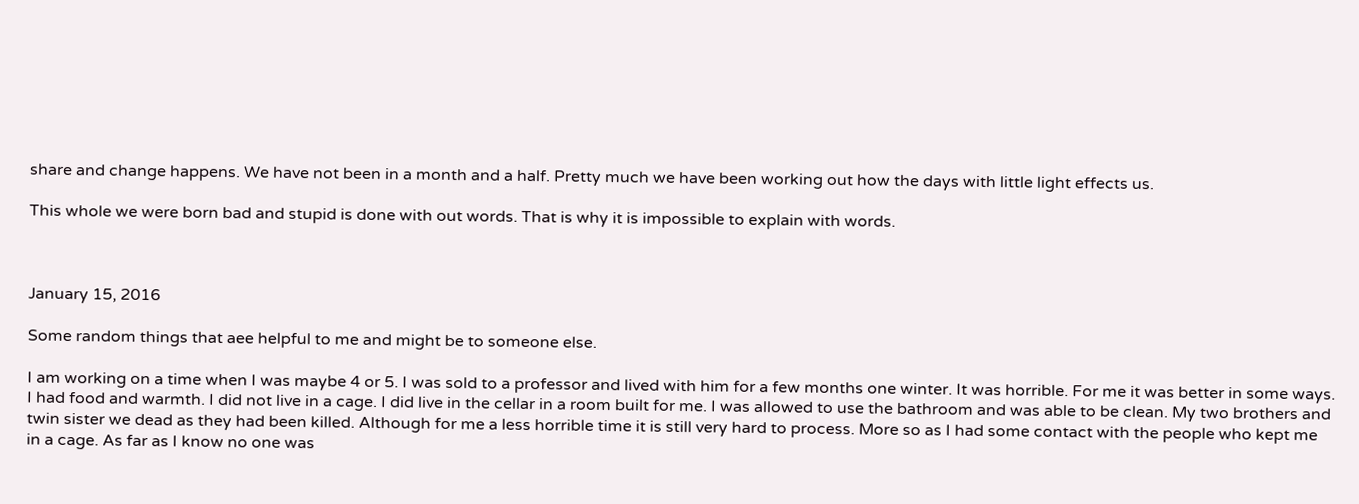share and change happens. We have not been in a month and a half. Pretty much we have been working out how the days with little light effects us.

This whole we were born bad and stupid is done with out words. That is why it is impossible to explain with words.



January 15, 2016

Some random things that aee helpful to me and might be to someone else.

I am working on a time when I was maybe 4 or 5. I was sold to a professor and lived with him for a few months one winter. It was horrible. For me it was better in some ways. I had food and warmth. I did not live in a cage. I did live in the cellar in a room built for me. I was allowed to use the bathroom and was able to be clean. My two brothers and twin sister we dead as they had been killed. Although for me a less horrible time it is still very hard to process. More so as I had some contact with the people who kept me in a cage. As far as I know no one was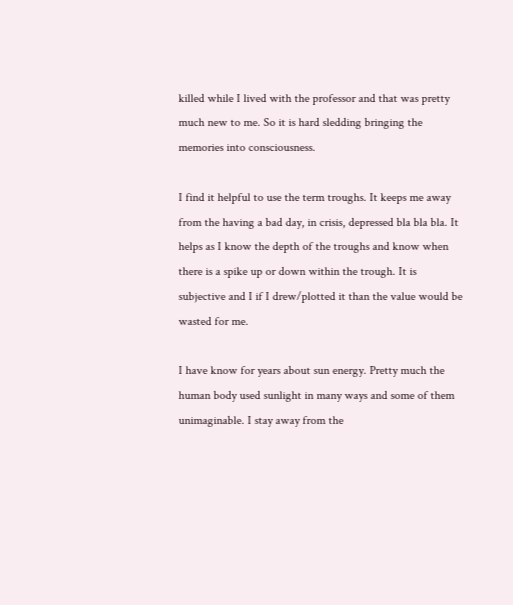killed while I lived with the professor and that was pretty much new to me. So it is hard sledding bringing the memories into consciousness.

I find it helpful to use the term troughs. It keeps me away from the having a bad day, in crisis, depressed bla bla bla. It helps as I know the depth of the troughs and know when there is a spike up or down within the trough. It is subjective and I if I drew/plotted it than the value would be wasted for me.

I have know for years about sun energy. Pretty much the human body used sunlight in many ways and some of them unimaginable. I stay away from the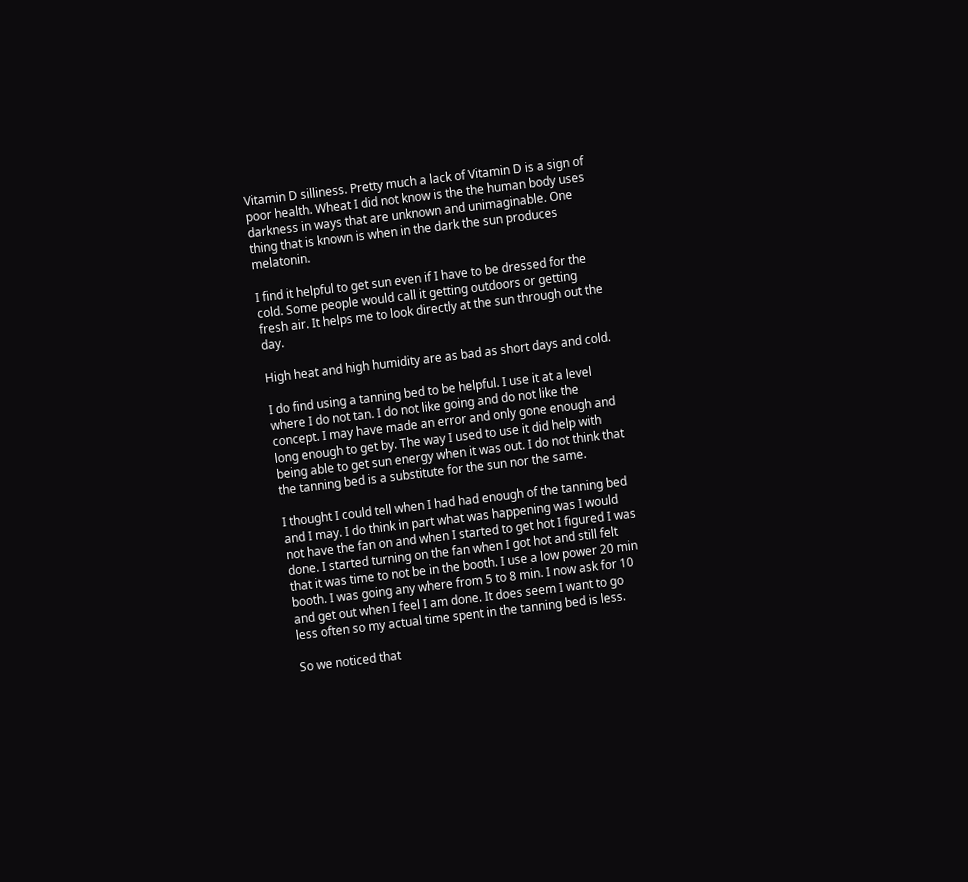Vitamin D silliness. Pretty much a lack of Vitamin D is a sign of poor health. Wheat I did not know is the the human body uses darkness in ways that are unknown and unimaginable. One thing that is known is when in the dark the sun produces melatonin.

I find it helpful to get sun even if I have to be dressed for the cold. Some people would call it getting outdoors or getting fresh air. It helps me to look directly at the sun through out the day.

High heat and high humidity are as bad as short days and cold.

I do find using a tanning bed to be helpful. I use it at a level where I do not tan. I do not like going and do not like the concept. I may have made an error and only gone enough and long enough to get by. The way I used to use it did help with being able to get sun energy when it was out. I do not think that the tanning bed is a substitute for the sun nor the same.

I thought I could tell when I had had enough of the tanning bed and I may. I do think in part what was happening was I would not have the fan on and when I started to get hot I figured I was done. I started turning on the fan when I got hot and still felt that it was time to not be in the booth. I use a low power 20 min booth. I was going any where from 5 to 8 min. I now ask for 10 and get out when I feel I am done. It does seem I want to go less often so my actual time spent in the tanning bed is less.

So we noticed that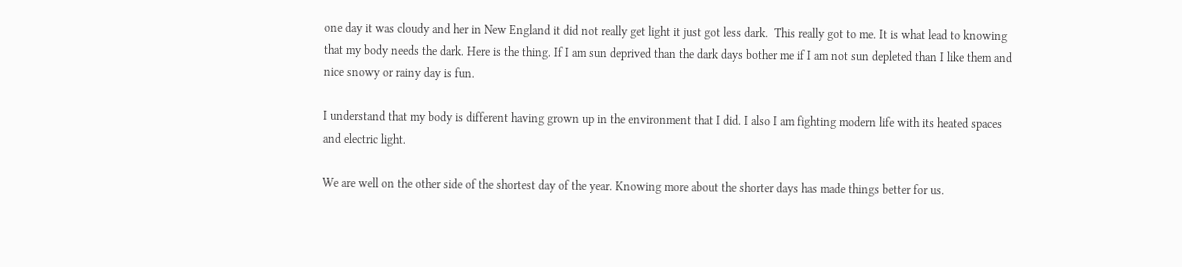one day it was cloudy and her in New England it did not really get light it just got less dark.  This really got to me. It is what lead to knowing that my body needs the dark. Here is the thing. If I am sun deprived than the dark days bother me if I am not sun depleted than I like them and nice snowy or rainy day is fun.

I understand that my body is different having grown up in the environment that I did. I also I am fighting modern life with its heated spaces and electric light.

We are well on the other side of the shortest day of the year. Knowing more about the shorter days has made things better for us.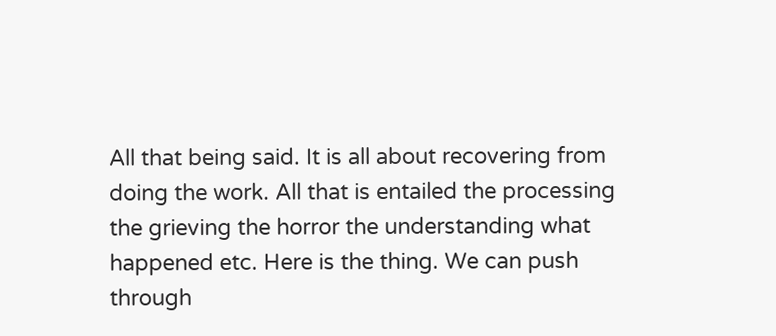All that being said. It is all about recovering from doing the work. All that is entailed the processing the grieving the horror the understanding what happened etc. Here is the thing. We can push through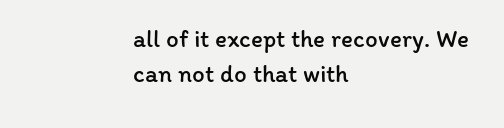all of it except the recovery. We can not do that with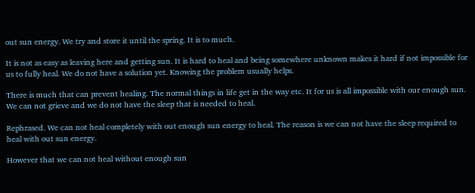out sun energy. We try and store it until the spring. It is to much.

It is not as easy as leaving here and getting sun. It is hard to heal and being somewhere unknown makes it hard if not impossible for us to fully heal. We do not have a solution yet. Knowing the problem usually helps.

There is much that can prevent healing. The normal things in life get in the way etc. It for us is all impossible with our enough sun. We can not grieve and we do not have the sleep that is needed to heal.

Rephrased. We can not heal completely with out enough sun energy to heal. The reason is we can not have the sleep required to heal with out sun energy.

However that we can not heal without enough sun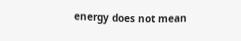energy does not mean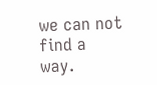we can not find a way.